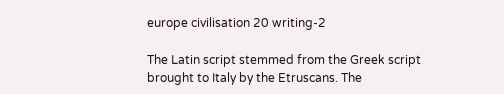europe civilisation 20 writing-2

The Latin script stemmed from the Greek script brought to Italy by the Etruscans. The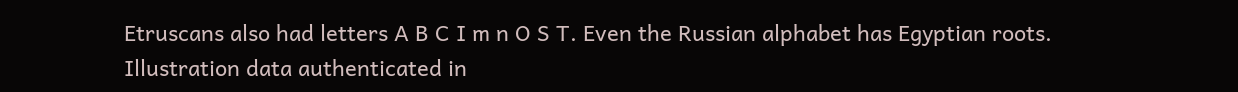Etruscans also had letters A B C I m n O S T. Even the Russian alphabet has Egyptian roots.
Illustration data authenticated in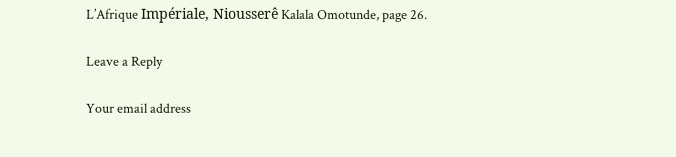L’Afrique Impériale, Niousserê Kalala Omotunde, page 26.

Leave a Reply

Your email address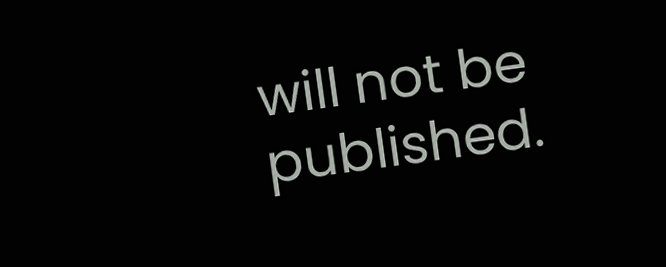will not be published.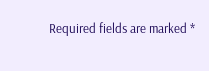Required fields are marked *